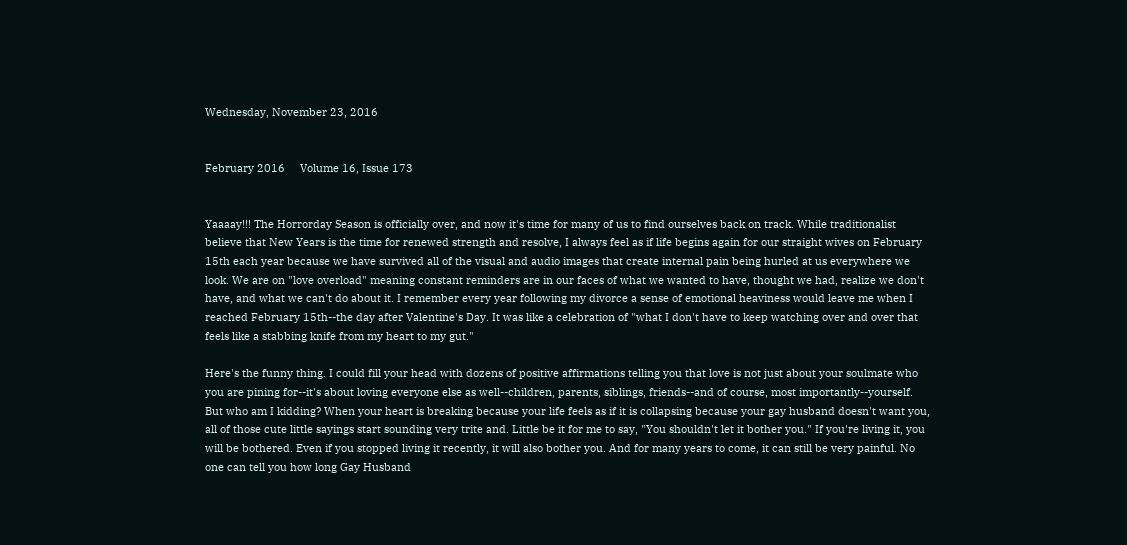Wednesday, November 23, 2016


February 2016     Volume 16, Issue 173


Yaaaay!!! The Horrorday Season is officially over, and now it's time for many of us to find ourselves back on track. While traditionalist believe that New Years is the time for renewed strength and resolve, I always feel as if life begins again for our straight wives on February 15th each year because we have survived all of the visual and audio images that create internal pain being hurled at us everywhere we look. We are on "love overload" meaning constant reminders are in our faces of what we wanted to have, thought we had, realize we don't have, and what we can't do about it. I remember every year following my divorce a sense of emotional heaviness would leave me when I reached February 15th--the day after Valentine's Day. It was like a celebration of "what I don't have to keep watching over and over that feels like a stabbing knife from my heart to my gut."

Here's the funny thing. I could fill your head with dozens of positive affirmations telling you that love is not just about your soulmate who you are pining for--it's about loving everyone else as well--children, parents, siblings, friends--and of course, most importantly--yourself. But who am I kidding? When your heart is breaking because your life feels as if it is collapsing because your gay husband doesn't want you, all of those cute little sayings start sounding very trite and. Little be it for me to say, "You shouldn't let it bother you." If you're living it, you will be bothered. Even if you stopped living it recently, it will also bother you. And for many years to come, it can still be very painful. No one can tell you how long Gay Husband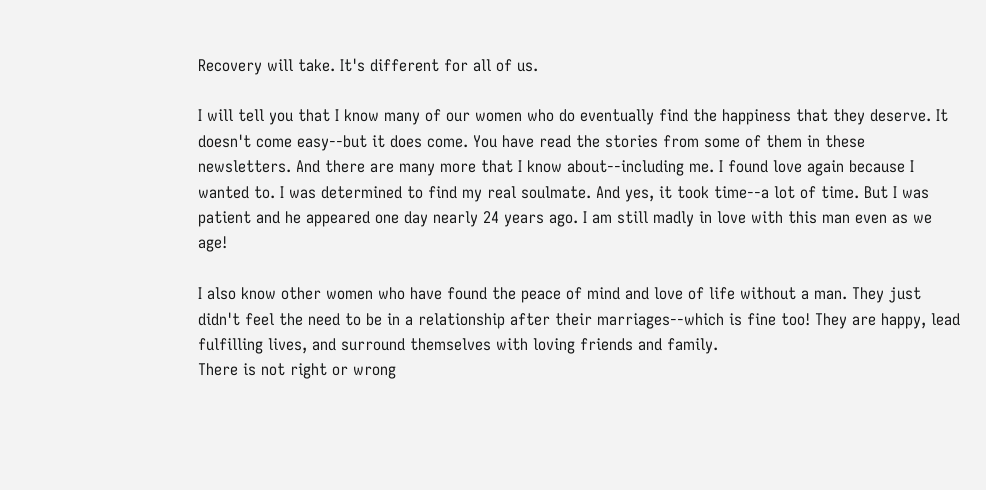Recovery will take. It's different for all of us.

I will tell you that I know many of our women who do eventually find the happiness that they deserve. It doesn't come easy--but it does come. You have read the stories from some of them in these newsletters. And there are many more that I know about--including me. I found love again because I wanted to. I was determined to find my real soulmate. And yes, it took time--a lot of time. But I was patient and he appeared one day nearly 24 years ago. I am still madly in love with this man even as we age!

I also know other women who have found the peace of mind and love of life without a man. They just didn't feel the need to be in a relationship after their marriages--which is fine too! They are happy, lead fulfilling lives, and surround themselves with loving friends and family.
There is not right or wrong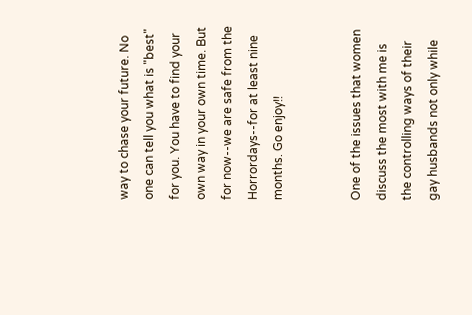way to chase your future. No one can tell you what is "best" for you. You have to find your own way in your own time. But for now--we are safe from the Horrordays--for at least nine months. Go enjoy!!


One of the issues that women discuss the most with me is the controlling ways of their gay husbands not only while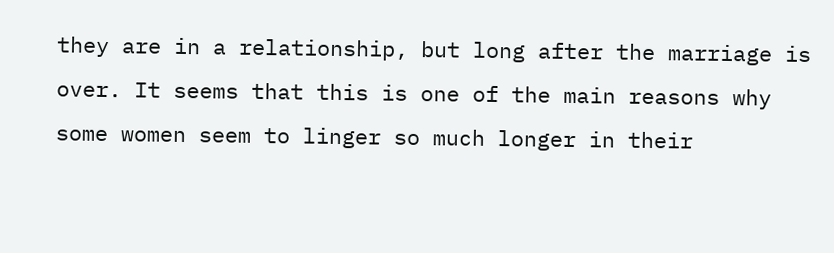they are in a relationship, but long after the marriage is over. It seems that this is one of the main reasons why some women seem to linger so much longer in their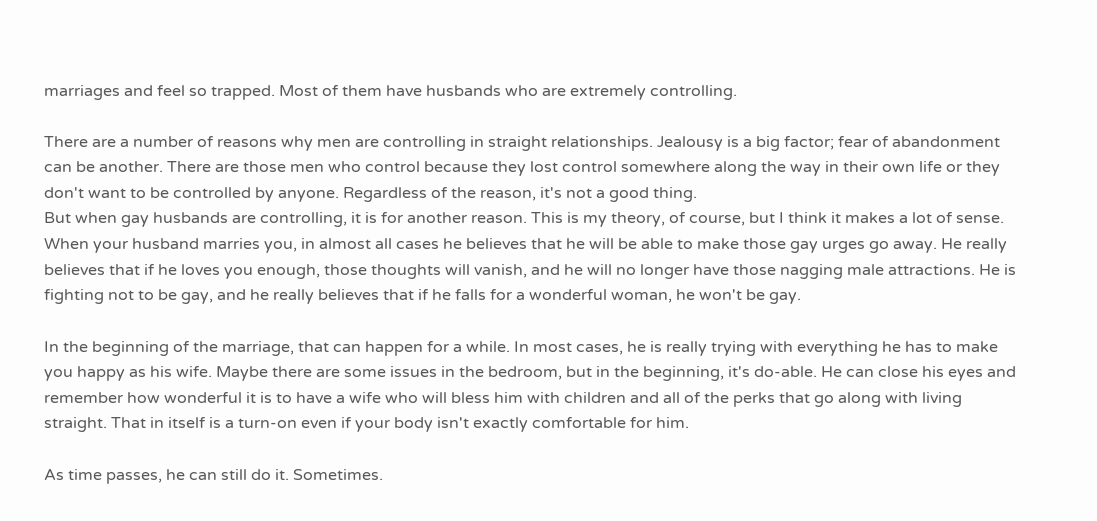marriages and feel so trapped. Most of them have husbands who are extremely controlling.

There are a number of reasons why men are controlling in straight relationships. Jealousy is a big factor; fear of abandonment can be another. There are those men who control because they lost control somewhere along the way in their own life or they don't want to be controlled by anyone. Regardless of the reason, it's not a good thing.
But when gay husbands are controlling, it is for another reason. This is my theory, of course, but I think it makes a lot of sense. When your husband marries you, in almost all cases he believes that he will be able to make those gay urges go away. He really believes that if he loves you enough, those thoughts will vanish, and he will no longer have those nagging male attractions. He is fighting not to be gay, and he really believes that if he falls for a wonderful woman, he won't be gay.

In the beginning of the marriage, that can happen for a while. In most cases, he is really trying with everything he has to make you happy as his wife. Maybe there are some issues in the bedroom, but in the beginning, it's do-able. He can close his eyes and remember how wonderful it is to have a wife who will bless him with children and all of the perks that go along with living straight. That in itself is a turn-on even if your body isn't exactly comfortable for him.

As time passes, he can still do it. Sometimes.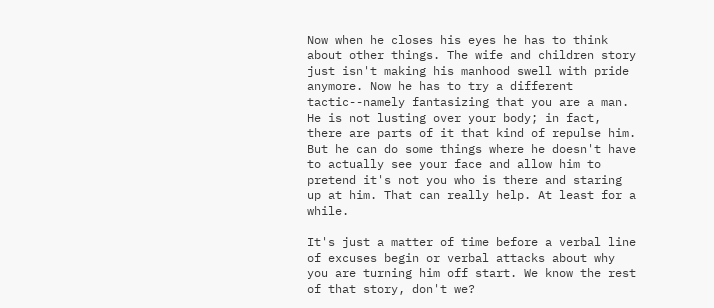Now when he closes his eyes he has to think about other things. The wife and children story just isn't making his manhood swell with pride anymore. Now he has to try a different tactic--namely fantasizing that you are a man. He is not lusting over your body; in fact, there are parts of it that kind of repulse him. But he can do some things where he doesn't have to actually see your face and allow him to pretend it's not you who is there and staring up at him. That can really help. At least for a while.

It's just a matter of time before a verbal line of excuses begin or verbal attacks about why you are turning him off start. We know the rest of that story, don't we?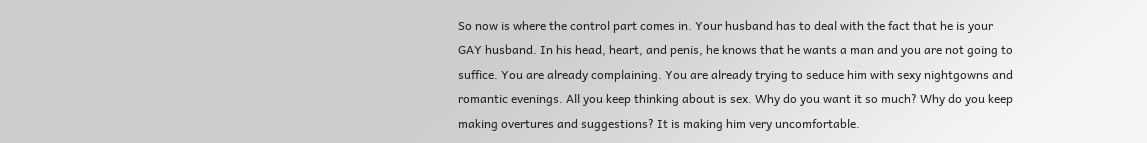So now is where the control part comes in. Your husband has to deal with the fact that he is your GAY husband. In his head, heart, and penis, he knows that he wants a man and you are not going to suffice. You are already complaining. You are already trying to seduce him with sexy nightgowns and romantic evenings. All you keep thinking about is sex. Why do you want it so much? Why do you keep making overtures and suggestions? It is making him very uncomfortable.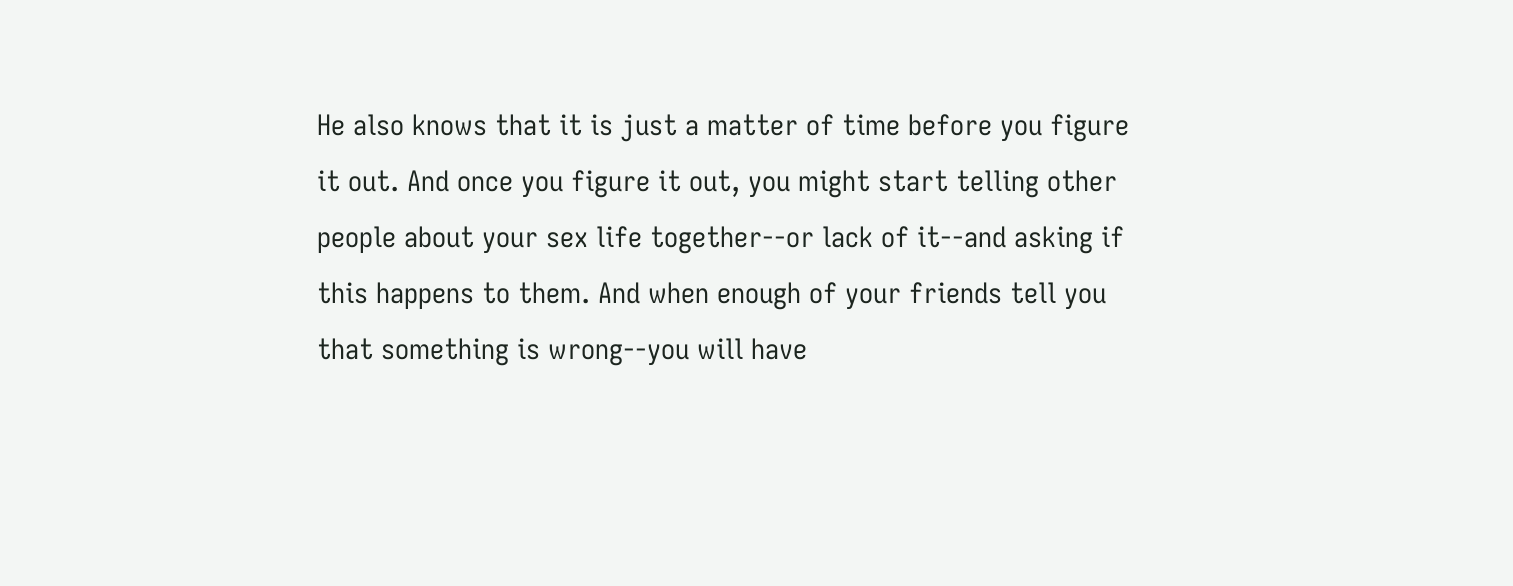He also knows that it is just a matter of time before you figure it out. And once you figure it out, you might start telling other people about your sex life together--or lack of it--and asking if this happens to them. And when enough of your friends tell you that something is wrong--you will have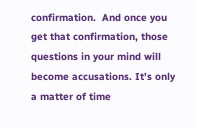confirmation.  And once you get that confirmation, those questions in your mind will become accusations. It's only a matter of time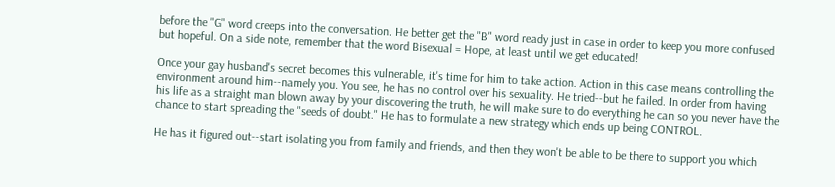before the "G" word creeps into the conversation. He better get the "B" word ready just in case in order to keep you more confused but hopeful. On a side note, remember that the word Bisexual = Hope, at least until we get educated!

Once your gay husband's secret becomes this vulnerable, it's time for him to take action. Action in this case means controlling the environment around him--namely you. You see, he has no control over his sexuality. He tried--but he failed. In order from having his life as a straight man blown away by your discovering the truth, he will make sure to do everything he can so you never have the chance to start spreading the "seeds of doubt." He has to formulate a new strategy which ends up being CONTROL.

He has it figured out--start isolating you from family and friends, and then they won't be able to be there to support you which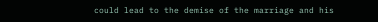could lead to the demise of the marriage and his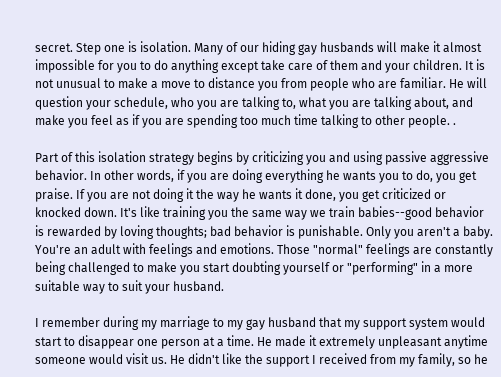secret. Step one is isolation. Many of our hiding gay husbands will make it almost impossible for you to do anything except take care of them and your children. It is not unusual to make a move to distance you from people who are familiar. He will question your schedule, who you are talking to, what you are talking about, and make you feel as if you are spending too much time talking to other people. .

Part of this isolation strategy begins by criticizing you and using passive aggressive behavior. In other words, if you are doing everything he wants you to do, you get praise. If you are not doing it the way he wants it done, you get criticized or knocked down. It's like training you the same way we train babies--good behavior is rewarded by loving thoughts; bad behavior is punishable. Only you aren't a baby. You're an adult with feelings and emotions. Those "normal" feelings are constantly being challenged to make you start doubting yourself or "performing" in a more suitable way to suit your husband.

I remember during my marriage to my gay husband that my support system would start to disappear one person at a time. He made it extremely unpleasant anytime someone would visit us. He didn't like the support I received from my family, so he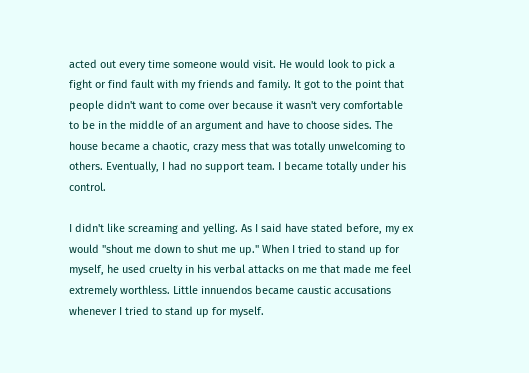acted out every time someone would visit. He would look to pick a fight or find fault with my friends and family. It got to the point that people didn't want to come over because it wasn't very comfortable to be in the middle of an argument and have to choose sides. The house became a chaotic, crazy mess that was totally unwelcoming to others. Eventually, I had no support team. I became totally under his control.

I didn't like screaming and yelling. As I said have stated before, my ex would "shout me down to shut me up." When I tried to stand up for myself, he used cruelty in his verbal attacks on me that made me feel extremely worthless. Little innuendos became caustic accusations whenever I tried to stand up for myself.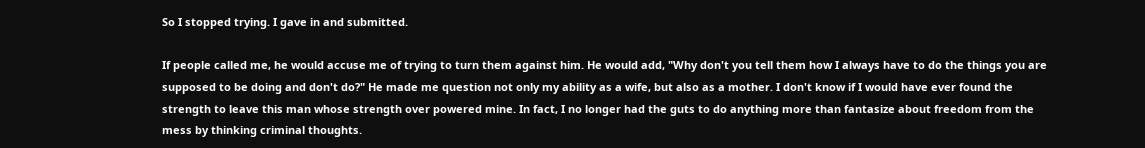So I stopped trying. I gave in and submitted.

If people called me, he would accuse me of trying to turn them against him. He would add, "Why don't you tell them how I always have to do the things you are supposed to be doing and don't do?" He made me question not only my ability as a wife, but also as a mother. I don't know if I would have ever found the strength to leave this man whose strength over powered mine. In fact, I no longer had the guts to do anything more than fantasize about freedom from the mess by thinking criminal thoughts.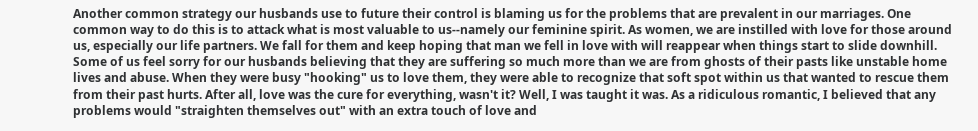Another common strategy our husbands use to future their control is blaming us for the problems that are prevalent in our marriages. One common way to do this is to attack what is most valuable to us--namely our feminine spirit. As women, we are instilled with love for those around us, especially our life partners. We fall for them and keep hoping that man we fell in love with will reappear when things start to slide downhill. Some of us feel sorry for our husbands believing that they are suffering so much more than we are from ghosts of their pasts like unstable home lives and abuse. When they were busy "hooking" us to love them, they were able to recognize that soft spot within us that wanted to rescue them from their past hurts. After all, love was the cure for everything, wasn't it? Well, I was taught it was. As a ridiculous romantic, I believed that any problems would "straighten themselves out" with an extra touch of love and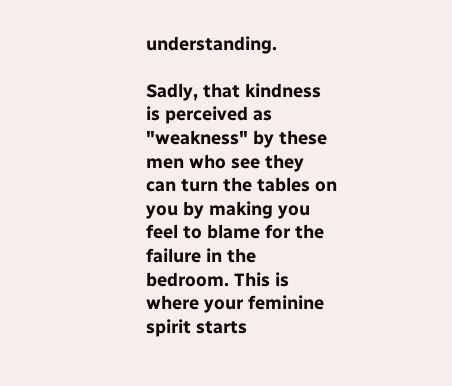understanding.

Sadly, that kindness is perceived as "weakness" by these men who see they can turn the tables on you by making you feel to blame for the failure in the bedroom. This is where your feminine spirit starts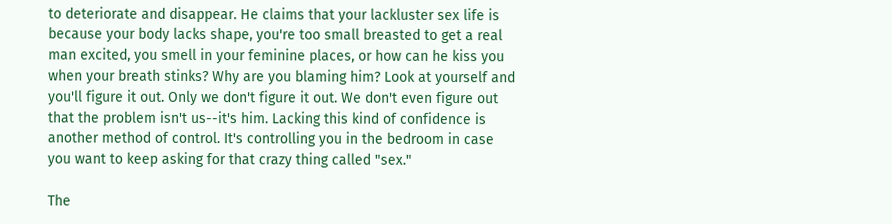to deteriorate and disappear. He claims that your lackluster sex life is because your body lacks shape, you're too small breasted to get a real man excited, you smell in your feminine places, or how can he kiss you when your breath stinks? Why are you blaming him? Look at yourself and you'll figure it out. Only we don't figure it out. We don't even figure out that the problem isn't us--it's him. Lacking this kind of confidence is another method of control. It's controlling you in the bedroom in case you want to keep asking for that crazy thing called "sex."

The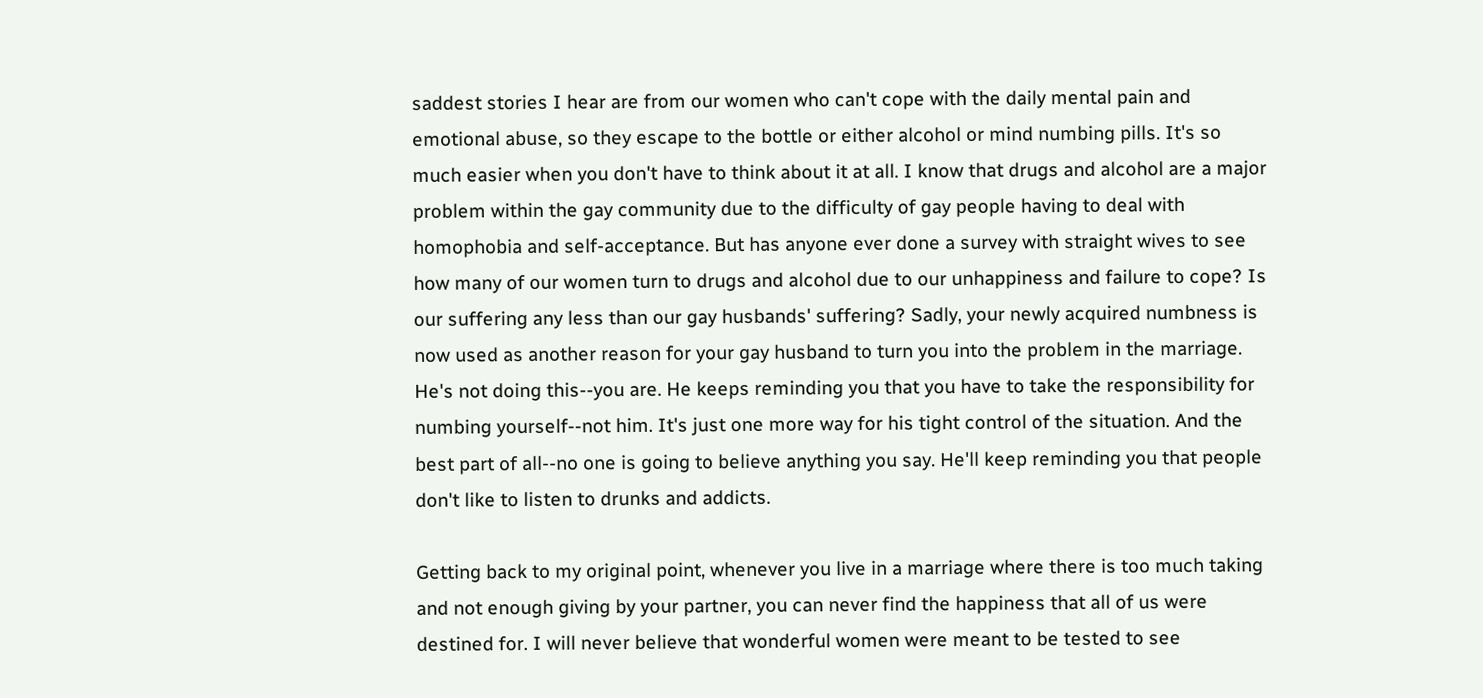saddest stories I hear are from our women who can't cope with the daily mental pain and emotional abuse, so they escape to the bottle or either alcohol or mind numbing pills. It's so much easier when you don't have to think about it at all. I know that drugs and alcohol are a major problem within the gay community due to the difficulty of gay people having to deal with homophobia and self-acceptance. But has anyone ever done a survey with straight wives to see how many of our women turn to drugs and alcohol due to our unhappiness and failure to cope? Is our suffering any less than our gay husbands' suffering? Sadly, your newly acquired numbness is now used as another reason for your gay husband to turn you into the problem in the marriage. He's not doing this--you are. He keeps reminding you that you have to take the responsibility for numbing yourself--not him. It's just one more way for his tight control of the situation. And the best part of all--no one is going to believe anything you say. He'll keep reminding you that people don't like to listen to drunks and addicts.

Getting back to my original point, whenever you live in a marriage where there is too much taking and not enough giving by your partner, you can never find the happiness that all of us were destined for. I will never believe that wonderful women were meant to be tested to see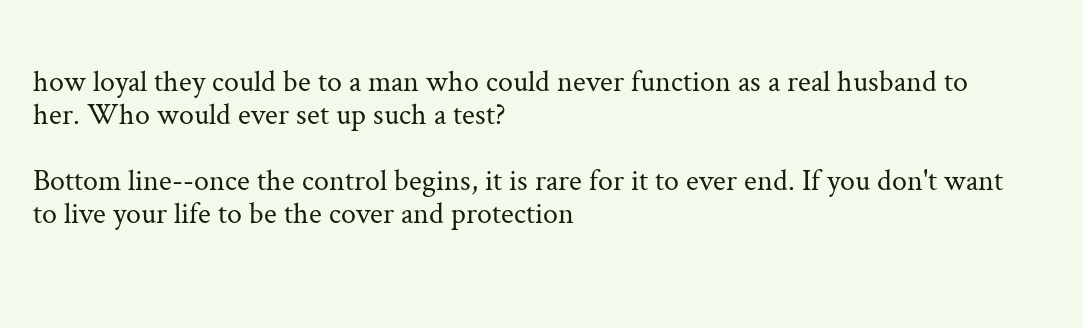how loyal they could be to a man who could never function as a real husband to her. Who would ever set up such a test?

Bottom line--once the control begins, it is rare for it to ever end. If you don't want to live your life to be the cover and protection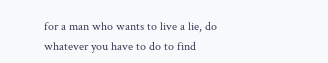for a man who wants to live a lie, do whatever you have to do to find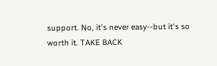support. No, it's never easy--but it's so worth it. TAKE BACK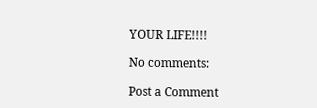YOUR LIFE!!!!

No comments:

Post a Comment